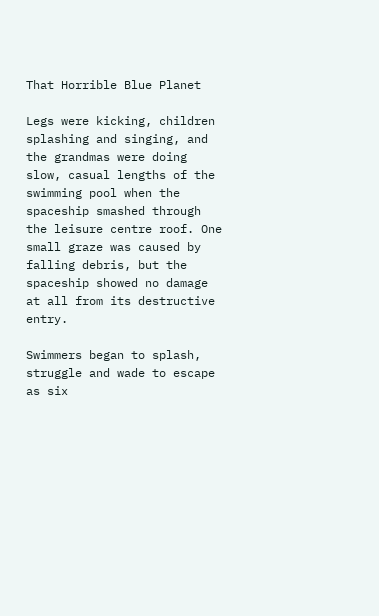That Horrible Blue Planet

Legs were kicking, children splashing and singing, and the grandmas were doing slow, casual lengths of the swimming pool when the spaceship smashed through the leisure centre roof. One small graze was caused by falling debris, but the spaceship showed no damage at all from its destructive entry.

Swimmers began to splash, struggle and wade to escape as six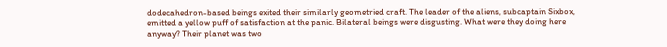dodecahedron-based beings exited their similarly geometried craft. The leader of the aliens, subcaptain Sixbox, emitted a yellow puff of satisfaction at the panic. Bilateral beings were disgusting. What were they doing here anyway? Their planet was two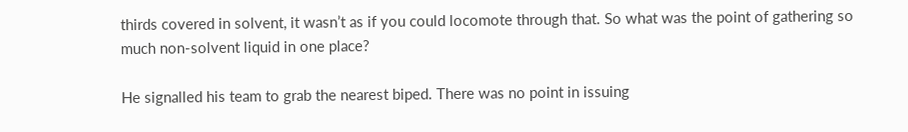thirds covered in solvent, it wasn’t as if you could locomote through that. So what was the point of gathering so much non-solvent liquid in one place?

He signalled his team to grab the nearest biped. There was no point in issuing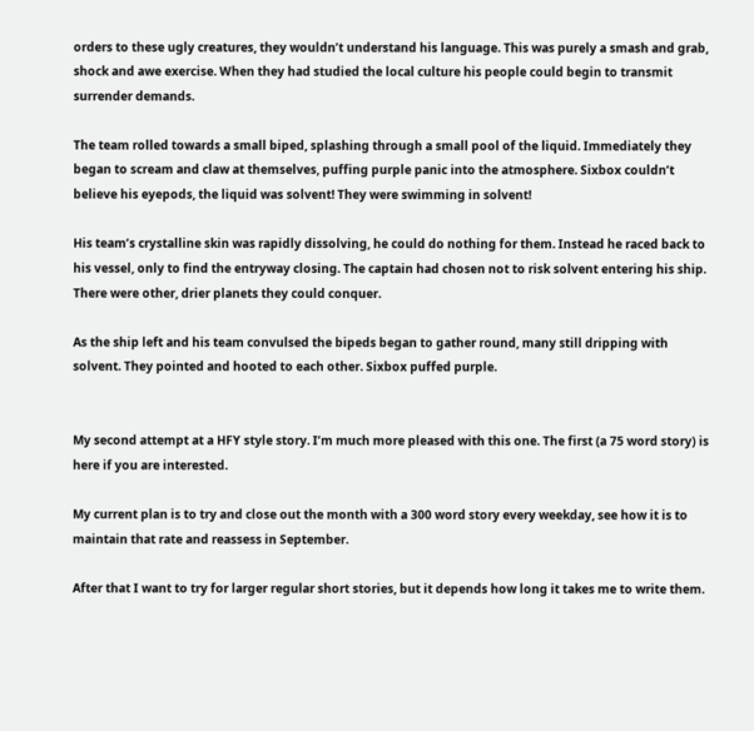orders to these ugly creatures, they wouldn’t understand his language. This was purely a smash and grab, shock and awe exercise. When they had studied the local culture his people could begin to transmit surrender demands.

The team rolled towards a small biped, splashing through a small pool of the liquid. Immediately they began to scream and claw at themselves, puffing purple panic into the atmosphere. Sixbox couldn’t believe his eyepods, the liquid was solvent! They were swimming in solvent!

His team’s crystalline skin was rapidly dissolving, he could do nothing for them. Instead he raced back to his vessel, only to find the entryway closing. The captain had chosen not to risk solvent entering his ship. There were other, drier planets they could conquer.

As the ship left and his team convulsed the bipeds began to gather round, many still dripping with solvent. They pointed and hooted to each other. Sixbox puffed purple.


My second attempt at a HFY style story. I’m much more pleased with this one. The first (a 75 word story) is here if you are interested.

My current plan is to try and close out the month with a 300 word story every weekday, see how it is to maintain that rate and reassess in September.

After that I want to try for larger regular short stories, but it depends how long it takes me to write them.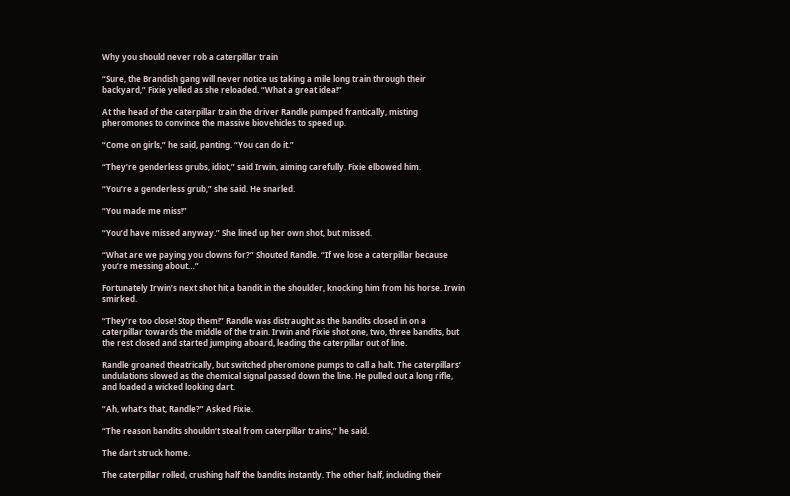Why you should never rob a caterpillar train

“Sure, the Brandish gang will never notice us taking a mile long train through their backyard,” Fixie yelled as she reloaded. “What a great idea!”

At the head of the caterpillar train the driver Randle pumped frantically, misting pheromones to convince the massive biovehicles to speed up.

“Come on girls,” he said, panting. “You can do it.”

“They’re genderless grubs, idiot,” said Irwin, aiming carefully. Fixie elbowed him.

“You’re a genderless grub,” she said. He snarled.

“You made me miss!”

“You’d have missed anyway.” She lined up her own shot, but missed.

“What are we paying you clowns for?” Shouted Randle. “If we lose a caterpillar because you’re messing about…”

Fortunately Irwin’s next shot hit a bandit in the shoulder, knocking him from his horse. Irwin smirked.

“They’re too close! Stop them!” Randle was distraught as the bandits closed in on a caterpillar towards the middle of the train. Irwin and Fixie shot one, two, three bandits, but the rest closed and started jumping aboard, leading the caterpillar out of line.

Randle groaned theatrically, but switched pheromone pumps to call a halt. The caterpillars’ undulations slowed as the chemical signal passed down the line. He pulled out a long rifle, and loaded a wicked looking dart.

“Ah, what’s that, Randle?” Asked Fixie.

“The reason bandits shouldn’t steal from caterpillar trains,” he said.

The dart struck home.

The caterpillar rolled, crushing half the bandits instantly. The other half, including their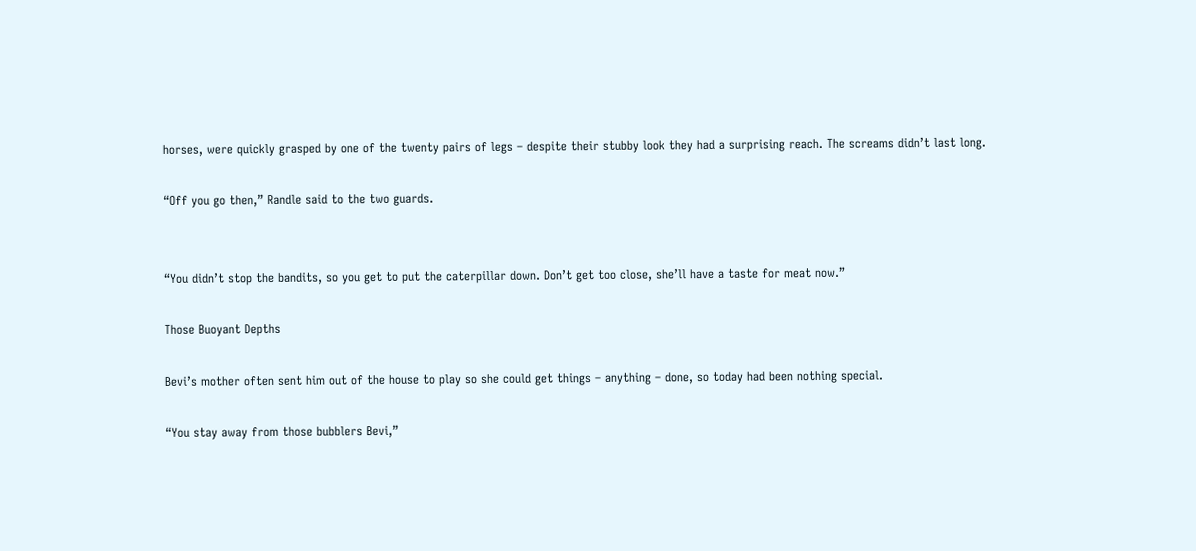horses, were quickly grasped by one of the twenty pairs of legs – despite their stubby look they had a surprising reach. The screams didn’t last long.

“Off you go then,” Randle said to the two guards.


“You didn’t stop the bandits, so you get to put the caterpillar down. Don’t get too close, she’ll have a taste for meat now.”

Those Buoyant Depths

Bevi’s mother often sent him out of the house to play so she could get things – anything – done, so today had been nothing special.

“You stay away from those bubblers Bevi,”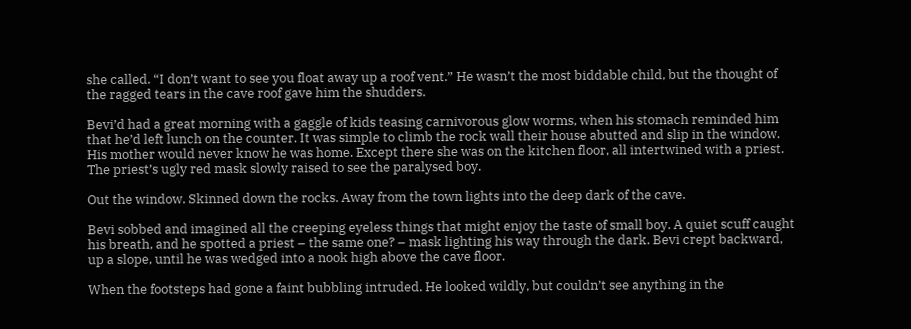she called. “I don’t want to see you float away up a roof vent.” He wasn’t the most biddable child, but the thought of the ragged tears in the cave roof gave him the shudders.

Bevi’d had a great morning with a gaggle of kids teasing carnivorous glow worms, when his stomach reminded him that he’d left lunch on the counter. It was simple to climb the rock wall their house abutted and slip in the window. His mother would never know he was home. Except there she was on the kitchen floor, all intertwined with a priest. The priest’s ugly red mask slowly raised to see the paralysed boy.

Out the window. Skinned down the rocks. Away from the town lights into the deep dark of the cave.

Bevi sobbed and imagined all the creeping eyeless things that might enjoy the taste of small boy. A quiet scuff caught his breath, and he spotted a priest – the same one? – mask lighting his way through the dark. Bevi crept backward, up a slope, until he was wedged into a nook high above the cave floor.

When the footsteps had gone a faint bubbling intruded. He looked wildly, but couldn’t see anything in the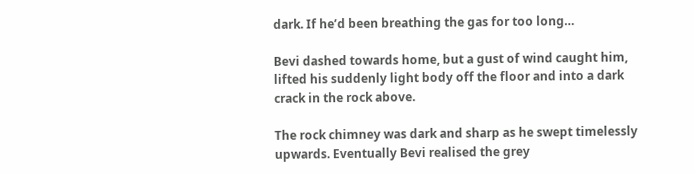dark. If he’d been breathing the gas for too long…

Bevi dashed towards home, but a gust of wind caught him, lifted his suddenly light body off the floor and into a dark crack in the rock above.

The rock chimney was dark and sharp as he swept timelessly upwards. Eventually Bevi realised the grey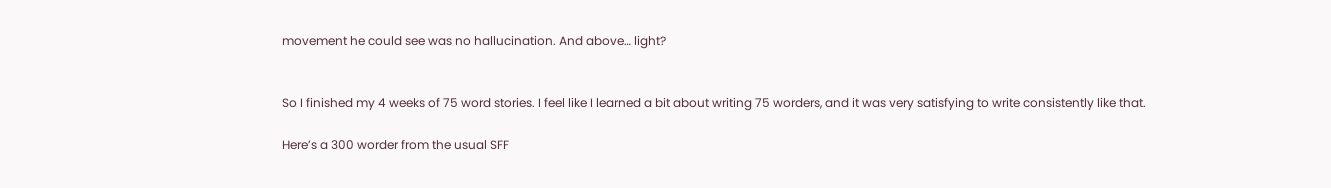movement he could see was no hallucination. And above… light?


So I finished my 4 weeks of 75 word stories. I feel like I learned a bit about writing 75 worders, and it was very satisfying to write consistently like that.

Here’s a 300 worder from the usual SFF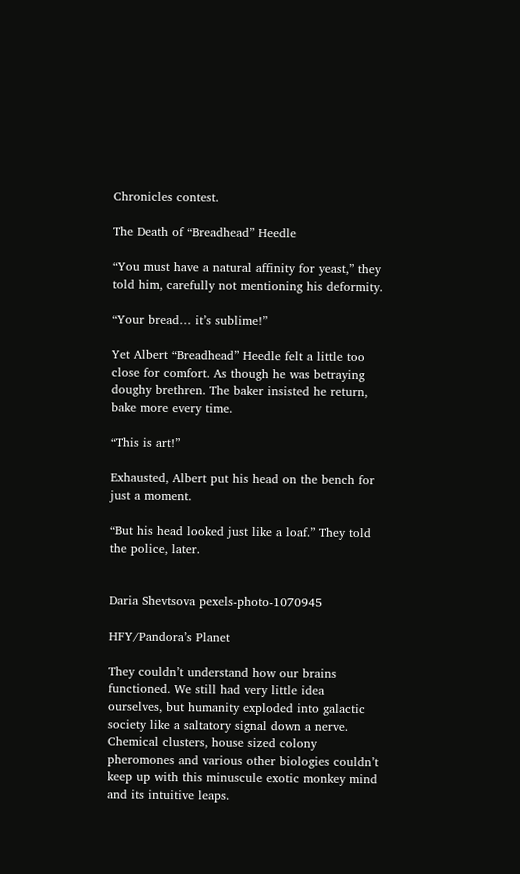Chronicles contest.

The Death of “Breadhead” Heedle

“You must have a natural affinity for yeast,” they told him, carefully not mentioning his deformity.

“Your bread… it’s sublime!”

Yet Albert “Breadhead” Heedle felt a little too close for comfort. As though he was betraying doughy brethren. The baker insisted he return, bake more every time.

“This is art!”

Exhausted, Albert put his head on the bench for just a moment.

“But his head looked just like a loaf.” They told the police, later.


Daria Shevtsova pexels-photo-1070945

HFY/Pandora’s Planet

They couldn’t understand how our brains functioned. We still had very little idea ourselves, but humanity exploded into galactic society like a saltatory signal down a nerve. Chemical clusters, house sized colony pheromones and various other biologies couldn’t keep up with this minuscule exotic monkey mind and its intuitive leaps.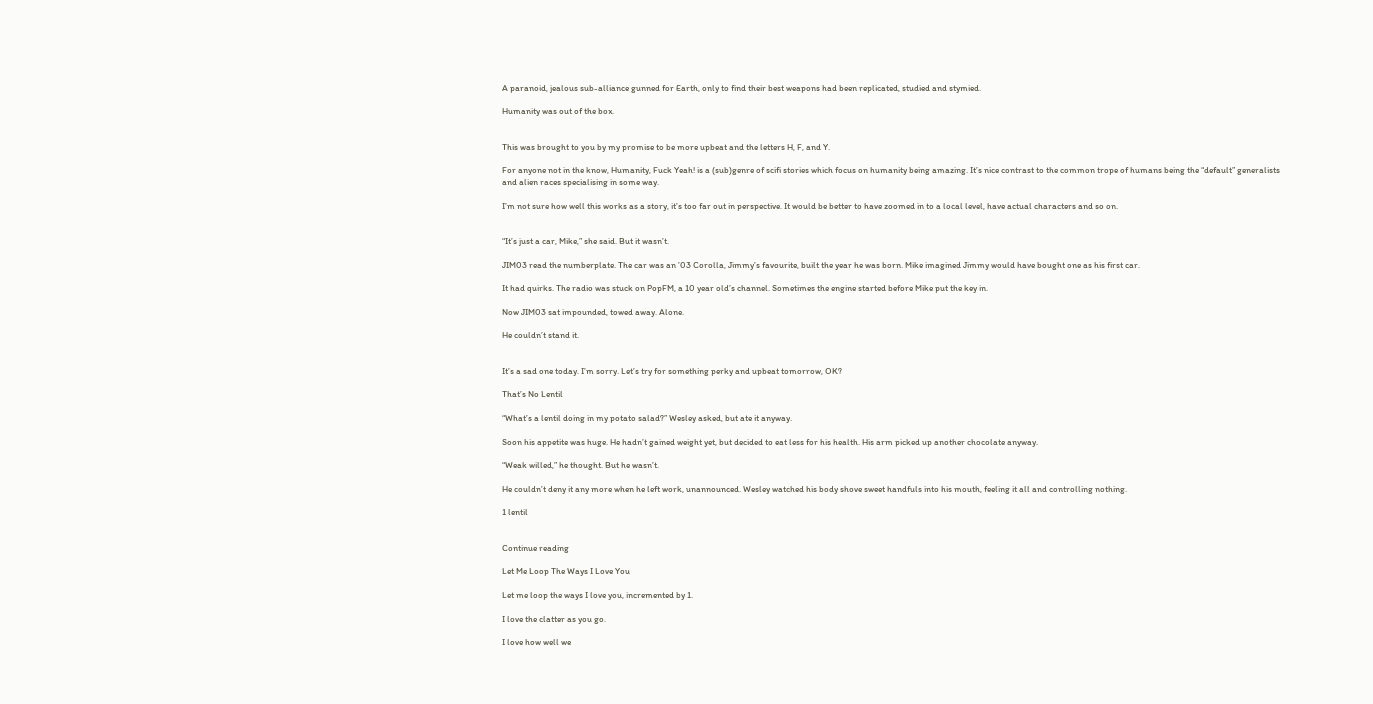A paranoid, jealous sub-alliance gunned for Earth, only to find their best weapons had been replicated, studied and stymied.

Humanity was out of the box.


This was brought to you by my promise to be more upbeat and the letters H, F, and Y.

For anyone not in the know, Humanity, Fuck Yeah! is a (sub)genre of scifi stories which focus on humanity being amazing. It’s nice contrast to the common trope of humans being the “default” generalists and alien races specialising in some way.

I’m not sure how well this works as a story, it’s too far out in perspective. It would be better to have zoomed in to a local level, have actual characters and so on.


“It’s just a car, Mike,” she said. But it wasn’t.

JIM03 read the numberplate. The car was an ’03 Corolla, Jimmy’s favourite, built the year he was born. Mike imagined Jimmy would have bought one as his first car.

It had quirks. The radio was stuck on PopFM, a 10 year old’s channel. Sometimes the engine started before Mike put the key in.

Now JIM03 sat impounded, towed away. Alone.

He couldn’t stand it.


It’s a sad one today. I’m sorry. Let’s try for something perky and upbeat tomorrow, OK?

That’s No Lentil

“What’s a lentil doing in my potato salad?” Wesley asked, but ate it anyway.

Soon his appetite was huge. He hadn’t gained weight yet, but decided to eat less for his health. His arm picked up another chocolate anyway.

“Weak willed,” he thought. But he wasn’t.

He couldn’t deny it any more when he left work, unannounced. Wesley watched his body shove sweet handfuls into his mouth, feeling it all and controlling nothing.

1 lentil


Continue reading

Let Me Loop The Ways I Love You

Let me loop the ways I love you, incremented by 1.

I love the clatter as you go.

I love how well we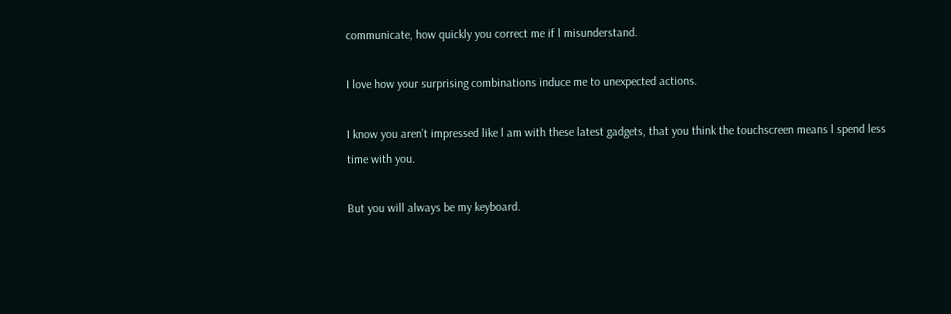communicate, how quickly you correct me if l misunderstand.

I love how your surprising combinations induce me to unexpected actions.

I know you aren’t impressed like l am with these latest gadgets, that you think the touchscreen means l spend less time with you.

But you will always be my keyboard.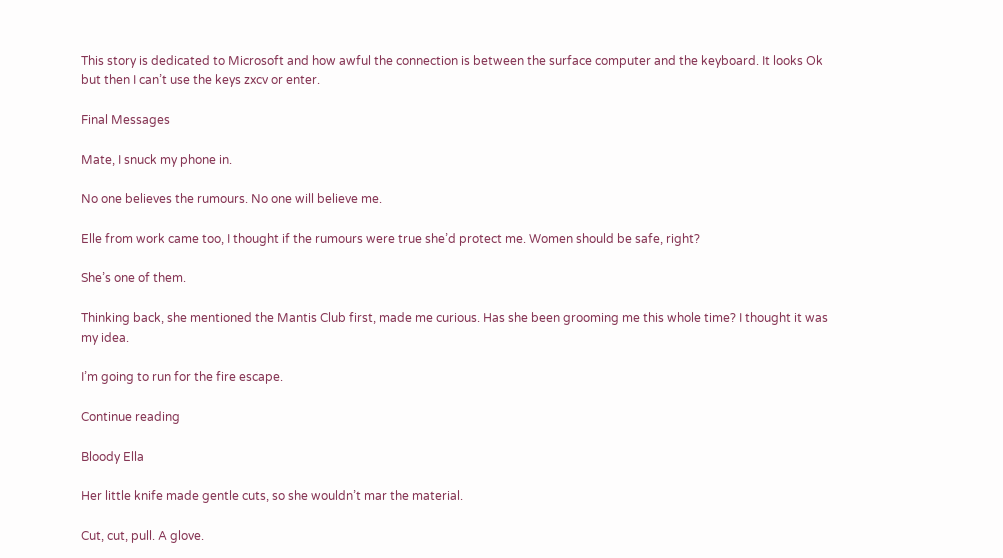This story is dedicated to Microsoft and how awful the connection is between the surface computer and the keyboard. It looks Ok but then I can’t use the keys zxcv or enter.

Final Messages

Mate, I snuck my phone in.

No one believes the rumours. No one will believe me.

Elle from work came too, I thought if the rumours were true she’d protect me. Women should be safe, right?

She’s one of them.

Thinking back, she mentioned the Mantis Club first, made me curious. Has she been grooming me this whole time? I thought it was my idea.

I’m going to run for the fire escape.

Continue reading

Bloody Ella

Her little knife made gentle cuts, so she wouldn’t mar the material.

Cut, cut, pull. A glove.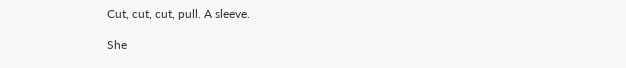Cut, cut, cut, pull. A sleeve.

She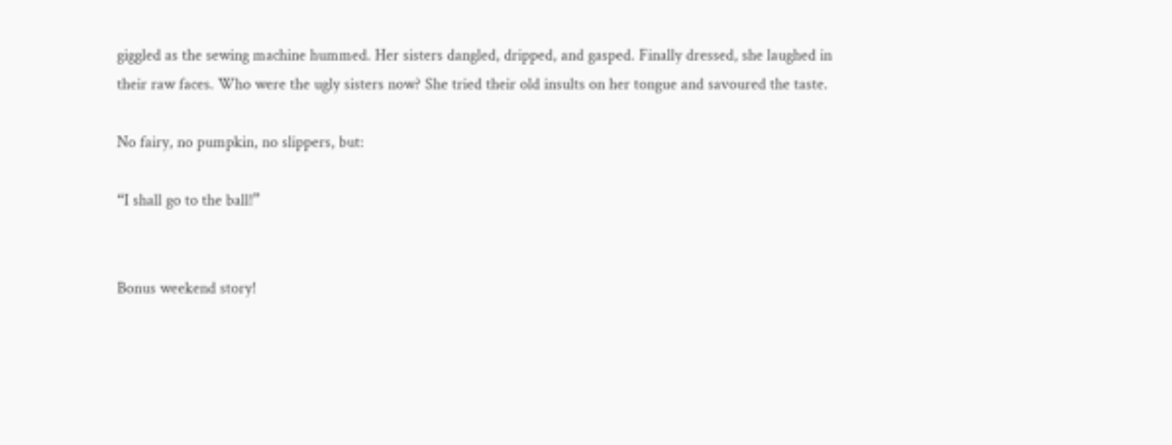giggled as the sewing machine hummed. Her sisters dangled, dripped, and gasped. Finally dressed, she laughed in their raw faces. Who were the ugly sisters now? She tried their old insults on her tongue and savoured the taste.

No fairy, no pumpkin, no slippers, but:

“I shall go to the ball!”


Bonus weekend story!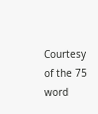Courtesy of the 75 word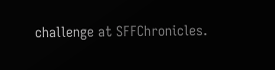challenge at SFFChronicles.